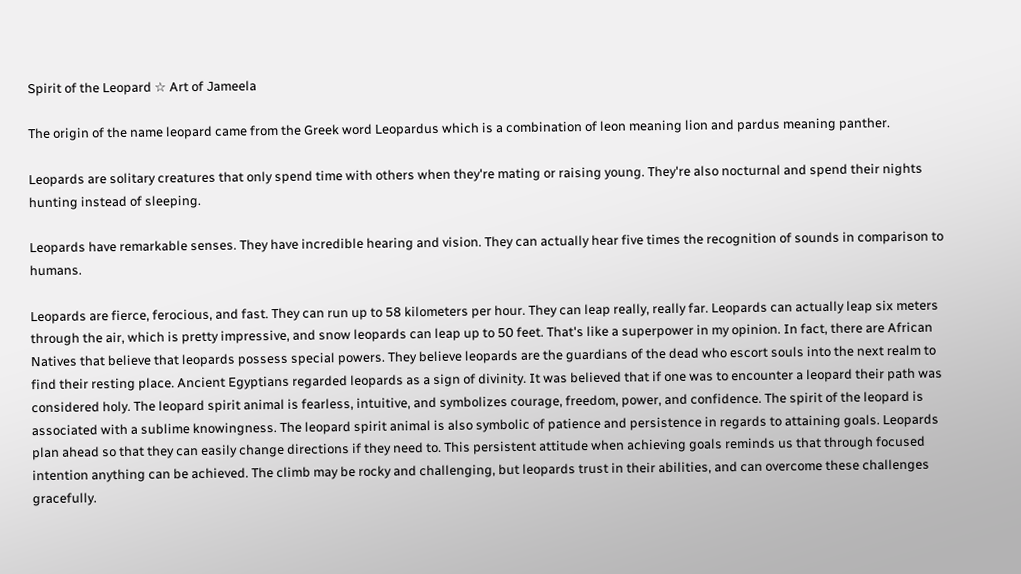Spirit of the Leopard ☆ Art of Jameela

The origin of the name leopard came from the Greek word Leopardus which is a combination of leon meaning lion and pardus meaning panther.

Leopards are solitary creatures that only spend time with others when they're mating or raising young. They're also nocturnal and spend their nights hunting instead of sleeping.

Leopards have remarkable senses. They have incredible hearing and vision. They can actually hear five times the recognition of sounds in comparison to humans.

Leopards are fierce, ferocious, and fast. They can run up to 58 kilometers per hour. They can leap really, really far. Leopards can actually leap six meters through the air, which is pretty impressive, and snow leopards can leap up to 50 feet. That's like a superpower in my opinion. In fact, there are African Natives that believe that leopards possess special powers. They believe leopards are the guardians of the dead who escort souls into the next realm to find their resting place. Ancient Egyptians regarded leopards as a sign of divinity. It was believed that if one was to encounter a leopard their path was considered holy. The leopard spirit animal is fearless, intuitive, and symbolizes courage, freedom, power, and confidence. The spirit of the leopard is associated with a sublime knowingness. The leopard spirit animal is also symbolic of patience and persistence in regards to attaining goals. Leopards plan ahead so that they can easily change directions if they need to. This persistent attitude when achieving goals reminds us that through focused intention anything can be achieved. The climb may be rocky and challenging, but leopards trust in their abilities, and can overcome these challenges gracefully.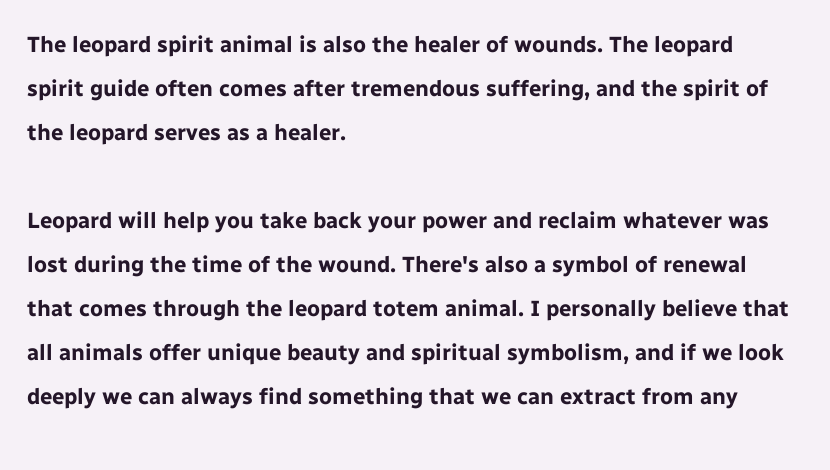The leopard spirit animal is also the healer of wounds. The leopard spirit guide often comes after tremendous suffering, and the spirit of the leopard serves as a healer.

Leopard will help you take back your power and reclaim whatever was lost during the time of the wound. There's also a symbol of renewal that comes through the leopard totem animal. I personally believe that all animals offer unique beauty and spiritual symbolism, and if we look deeply we can always find something that we can extract from any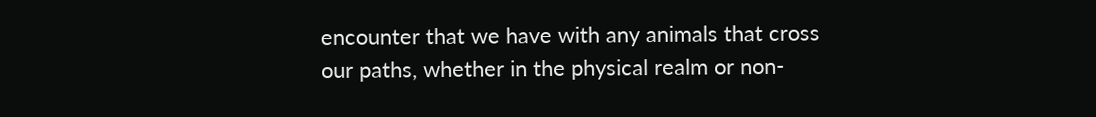encounter that we have with any animals that cross our paths, whether in the physical realm or non-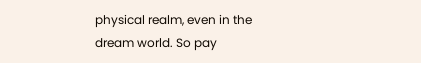physical realm, even in the dream world. So pay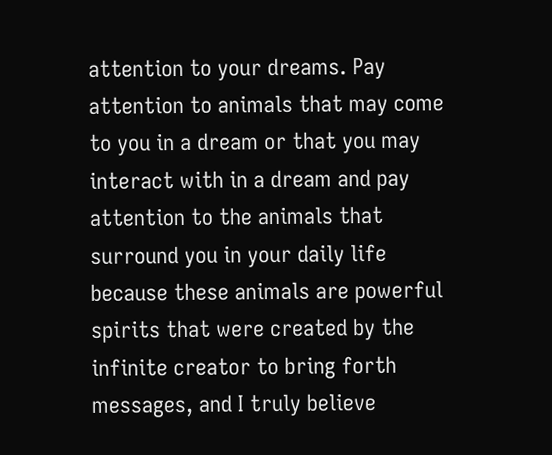attention to your dreams. Pay attention to animals that may come to you in a dream or that you may interact with in a dream and pay attention to the animals that surround you in your daily life because these animals are powerful spirits that were created by the infinite creator to bring forth messages, and I truly believe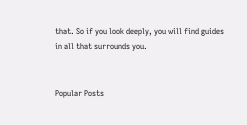that. So if you look deeply, you will find guides in all that surrounds you.


Popular Posts